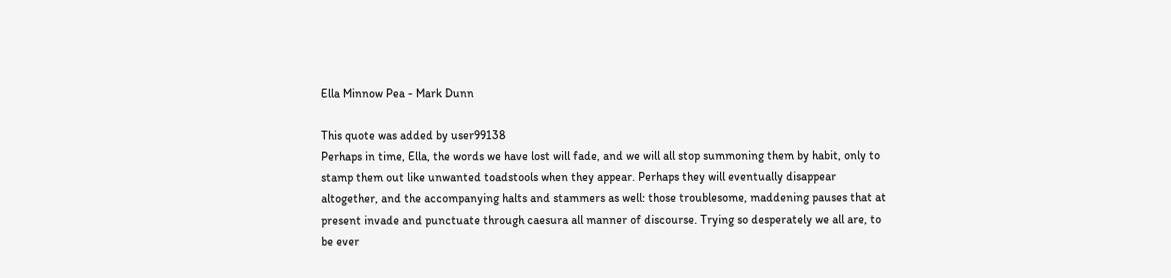Ella Minnow Pea - Mark Dunn

This quote was added by user99138
Perhaps in time, Ella, the words we have lost will fade, and we will all stop summoning them by habit, only to stamp them out like unwanted toadstools when they appear. Perhaps they will eventually disappear altogether, and the accompanying halts and stammers as well: those troublesome, maddening pauses that at present invade and punctuate through caesura all manner of discourse. Trying so desperately we all are, to be ever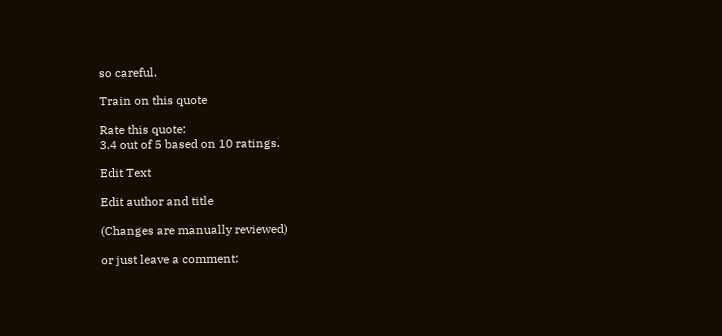so careful.

Train on this quote

Rate this quote:
3.4 out of 5 based on 10 ratings.

Edit Text

Edit author and title

(Changes are manually reviewed)

or just leave a comment: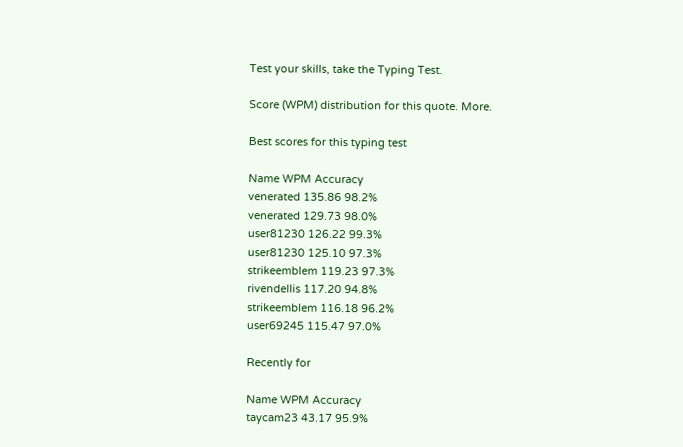Test your skills, take the Typing Test.

Score (WPM) distribution for this quote. More.

Best scores for this typing test

Name WPM Accuracy
venerated 135.86 98.2%
venerated 129.73 98.0%
user81230 126.22 99.3%
user81230 125.10 97.3%
strikeemblem 119.23 97.3%
rivendellis 117.20 94.8%
strikeemblem 116.18 96.2%
user69245 115.47 97.0%

Recently for

Name WPM Accuracy
taycam23 43.17 95.9%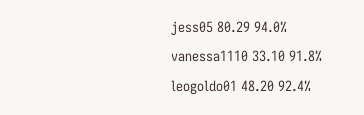jess05 80.29 94.0%
vanessa1110 33.10 91.8%
leogoldo01 48.20 92.4%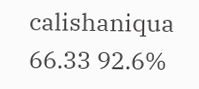calishaniqua 66.33 92.6%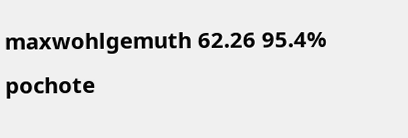maxwohlgemuth 62.26 95.4%
pochote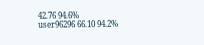42.76 94.6%
user96296 66.10 94.2%